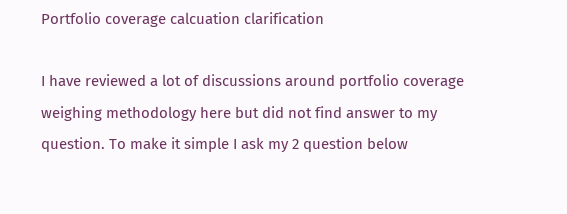Portfolio coverage calcuation clarification

I have reviewed a lot of discussions around portfolio coverage weighing methodology here but did not find answer to my question. To make it simple I ask my 2 question below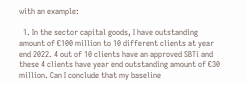with an example:

  1. In the sector capital goods, I have outstanding amount of €100 million to 10 different clients at year end 2022. 4 out of 10 clients have an approved SBTi and these 4 clients have year end outstanding amount of €30 million. Can I conclude that my baseline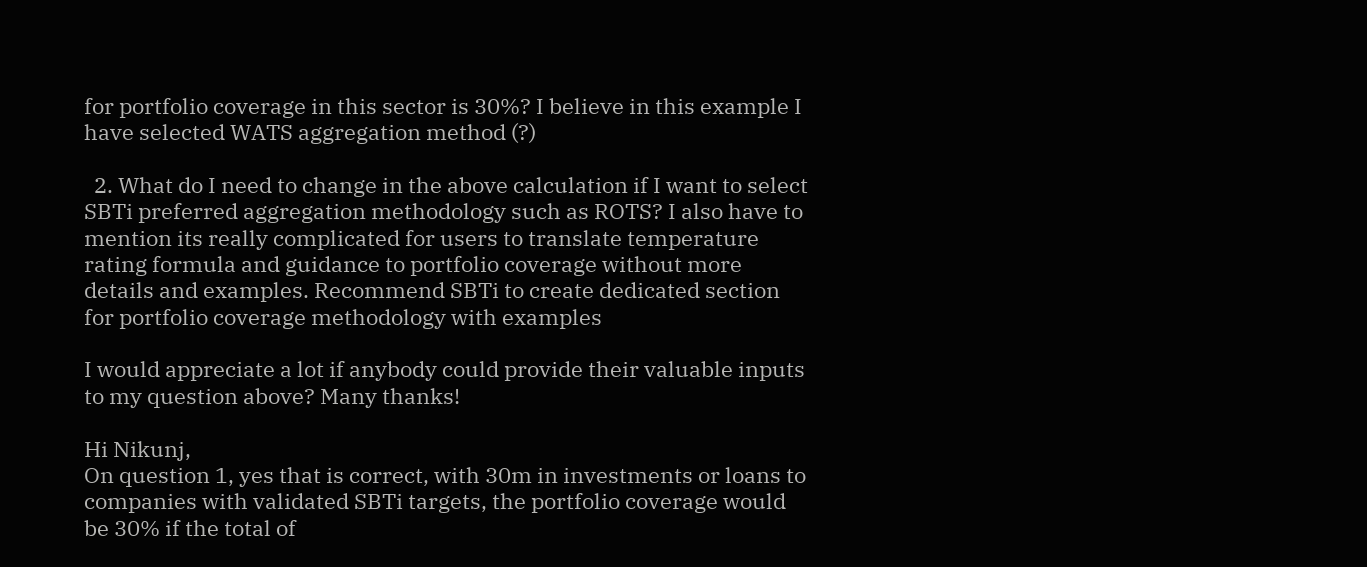for portfolio coverage in this sector is 30%? I believe in this example I have selected WATS aggregation method (?)

  2. What do I need to change in the above calculation if I want to select SBTi preferred aggregation methodology such as ROTS? I also have to mention its really complicated for users to translate temperature rating formula and guidance to portfolio coverage without more details and examples. Recommend SBTi to create dedicated section for portfolio coverage methodology with examples

I would appreciate a lot if anybody could provide their valuable inputs to my question above? Many thanks!

Hi Nikunj,
On question 1, yes that is correct, with 30m in investments or loans to companies with validated SBTi targets, the portfolio coverage would be 30% if the total of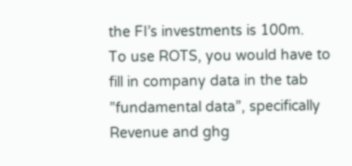the FI’s investments is 100m.
To use ROTS, you would have to fill in company data in the tab ”fundamental data”, specifically Revenue and ghg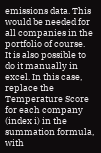emissions data. This would be needed for all companies in the portfolio of course.
It is also possible to do it manually in excel. In this case, replace the Temperature Score for each company (index i) in the summation formula, with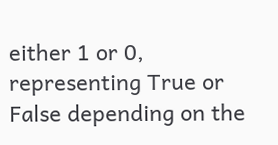either 1 or 0, representing True or False depending on the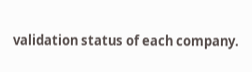validation status of each company.